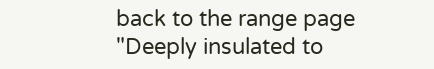back to the range page
"Deeply insulated to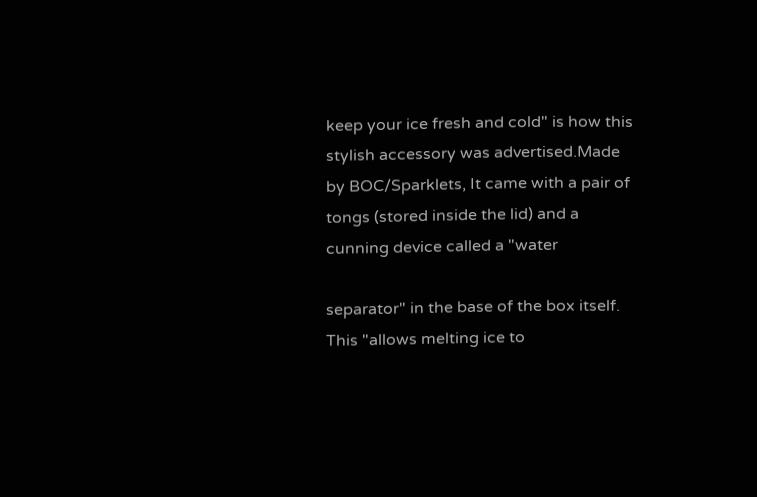keep your ice fresh and cold" is how this stylish accessory was advertised.Made by BOC/Sparklets, It came with a pair of tongs (stored inside the lid) and a cunning device called a "water

separator" in the base of the box itself. This "allows melting ice to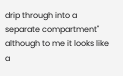drip through into a separate compartment" although to me it looks like a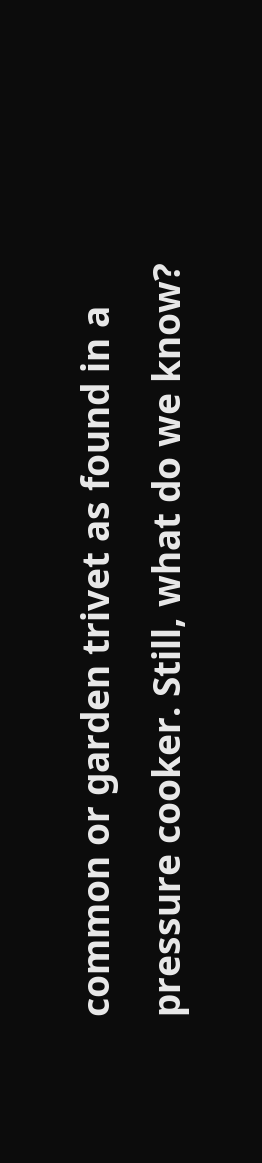common or garden trivet as found in a pressure cooker. Still, what do we know?